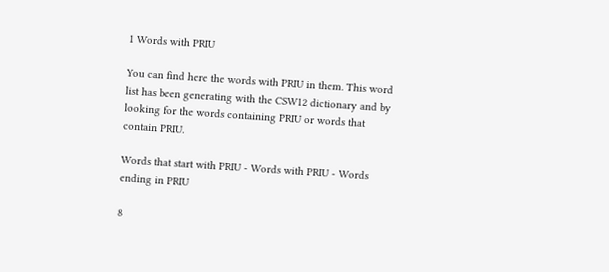1 Words with PRIU

You can find here the words with PRIU in them. This word list has been generating with the CSW12 dictionary and by looking for the words containing PRIU or words that contain PRIU.

Words that start with PRIU - Words with PRIU - Words ending in PRIU

8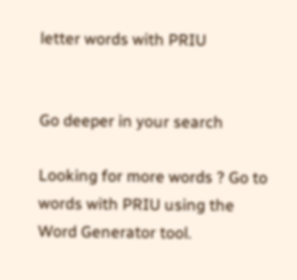letter words with PRIU


Go deeper in your search

Looking for more words ? Go to words with PRIU using the Word Generator tool.